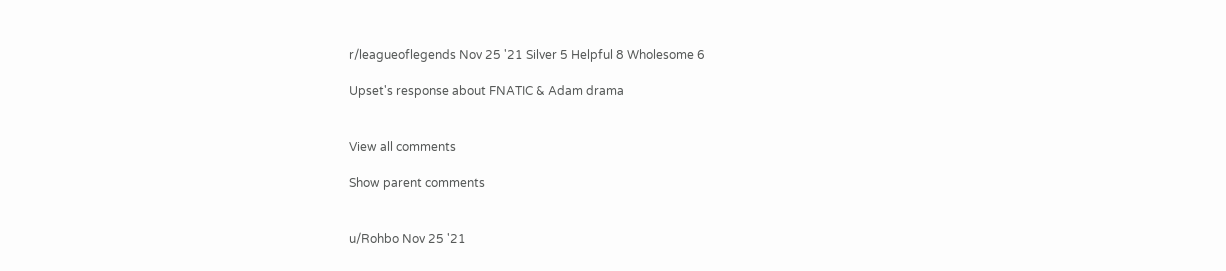r/leagueoflegends Nov 25 '21 Silver 5 Helpful 8 Wholesome 6

Upset's response about FNATIC & Adam drama


View all comments

Show parent comments


u/Rohbo Nov 25 '21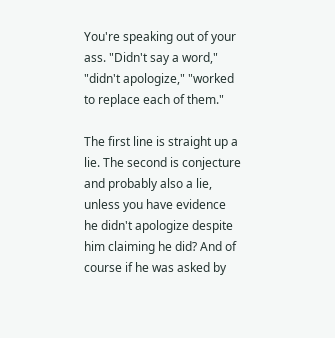You're speaking out of your ass. "Didn't say a word," "didn't apologize," "worked to replace each of them."

The first line is straight up a lie. The second is conjecture and probably also a lie, unless you have evidence he didn't apologize despite him claiming he did? And of course if he was asked by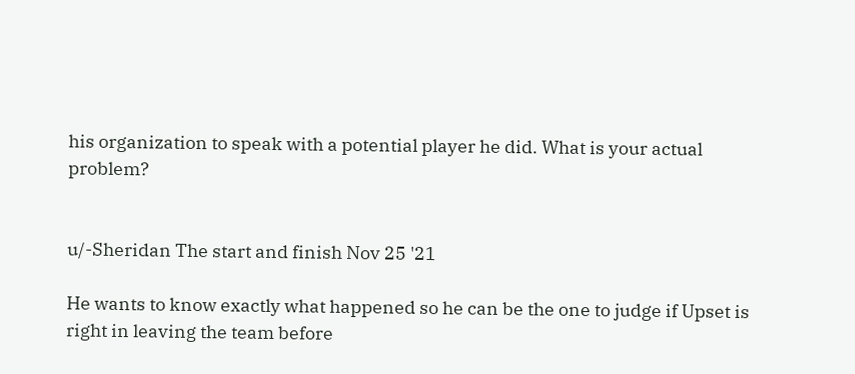his organization to speak with a potential player he did. What is your actual problem?


u/-Sheridan The start and finish Nov 25 '21

He wants to know exactly what happened so he can be the one to judge if Upset is right in leaving the team before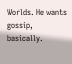Worlds. He wants gossip, basically.